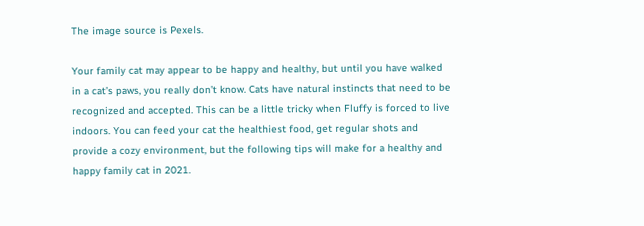The image source is Pexels.

Your family cat may appear to be happy and healthy, but until you have walked in a cat’s paws, you really don’t know. Cats have natural instincts that need to be recognized and accepted. This can be a little tricky when Fluffy is forced to live indoors. You can feed your cat the healthiest food, get regular shots and provide a cozy environment, but the following tips will make for a healthy and happy family cat in 2021.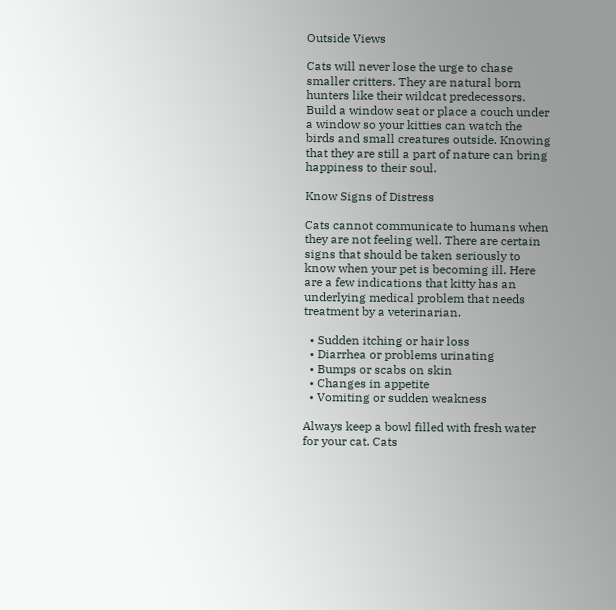Outside Views

Cats will never lose the urge to chase smaller critters. They are natural born hunters like their wildcat predecessors. Build a window seat or place a couch under a window so your kitties can watch the birds and small creatures outside. Knowing that they are still a part of nature can bring happiness to their soul.

Know Signs of Distress

Cats cannot communicate to humans when they are not feeling well. There are certain signs that should be taken seriously to know when your pet is becoming ill. Here are a few indications that kitty has an underlying medical problem that needs treatment by a veterinarian.

  • Sudden itching or hair loss
  • Diarrhea or problems urinating
  • Bumps or scabs on skin
  • Changes in appetite
  • Vomiting or sudden weakness

Always keep a bowl filled with fresh water for your cat. Cats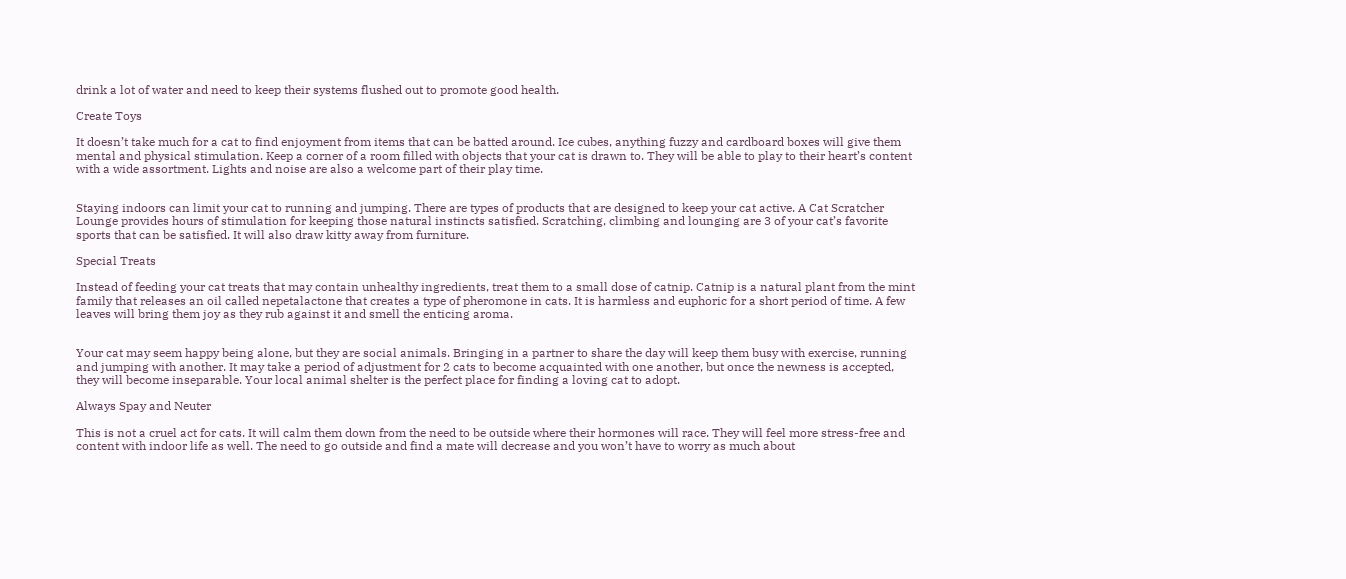drink a lot of water and need to keep their systems flushed out to promote good health.

Create Toys

It doesn’t take much for a cat to find enjoyment from items that can be batted around. Ice cubes, anything fuzzy and cardboard boxes will give them mental and physical stimulation. Keep a corner of a room filled with objects that your cat is drawn to. They will be able to play to their heart’s content with a wide assortment. Lights and noise are also a welcome part of their play time.


Staying indoors can limit your cat to running and jumping. There are types of products that are designed to keep your cat active. A Cat Scratcher Lounge provides hours of stimulation for keeping those natural instincts satisfied. Scratching, climbing and lounging are 3 of your cat’s favorite sports that can be satisfied. It will also draw kitty away from furniture.

Special Treats

Instead of feeding your cat treats that may contain unhealthy ingredients, treat them to a small dose of catnip. Catnip is a natural plant from the mint family that releases an oil called nepetalactone that creates a type of pheromone in cats. It is harmless and euphoric for a short period of time. A few leaves will bring them joy as they rub against it and smell the enticing aroma.


Your cat may seem happy being alone, but they are social animals. Bringing in a partner to share the day will keep them busy with exercise, running and jumping with another. It may take a period of adjustment for 2 cats to become acquainted with one another, but once the newness is accepted, they will become inseparable. Your local animal shelter is the perfect place for finding a loving cat to adopt.

Always Spay and Neuter

This is not a cruel act for cats. It will calm them down from the need to be outside where their hormones will race. They will feel more stress-free and content with indoor life as well. The need to go outside and find a mate will decrease and you won’t have to worry as much about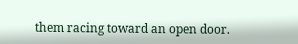them racing toward an open door.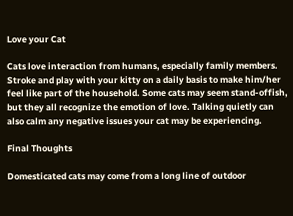Love your Cat

Cats love interaction from humans, especially family members. Stroke and play with your kitty on a daily basis to make him/her feel like part of the household. Some cats may seem stand-offish, but they all recognize the emotion of love. Talking quietly can also calm any negative issues your cat may be experiencing.

Final Thoughts

Domesticated cats may come from a long line of outdoor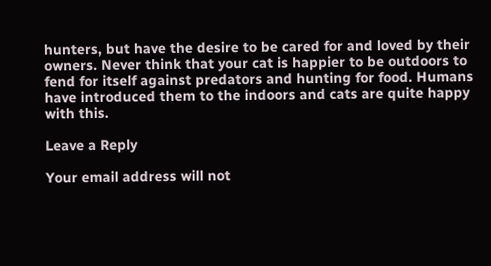hunters, but have the desire to be cared for and loved by their owners. Never think that your cat is happier to be outdoors to fend for itself against predators and hunting for food. Humans have introduced them to the indoors and cats are quite happy with this.

Leave a Reply

Your email address will not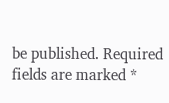be published. Required fields are marked *